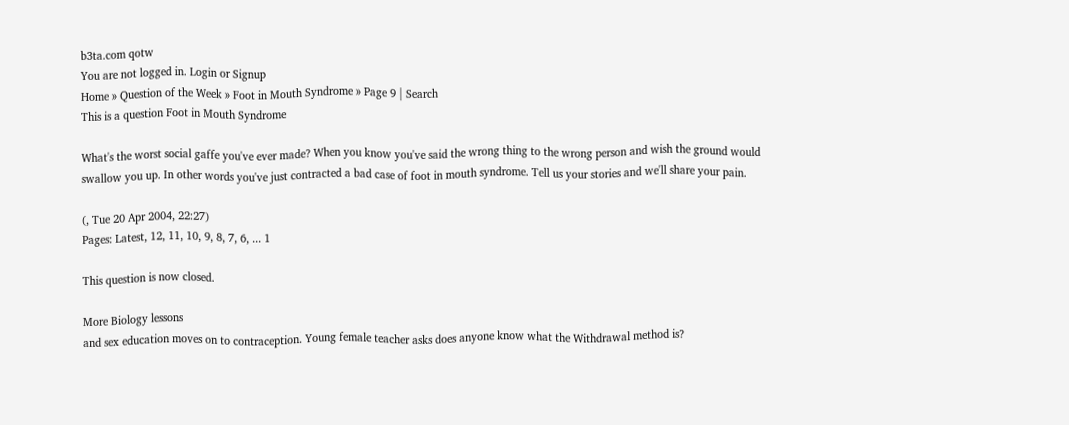b3ta.com qotw
You are not logged in. Login or Signup
Home » Question of the Week » Foot in Mouth Syndrome » Page 9 | Search
This is a question Foot in Mouth Syndrome

What's the worst social gaffe you've ever made? When you know you've said the wrong thing to the wrong person and wish the ground would swallow you up. In other words you've just contracted a bad case of foot in mouth syndrome. Tell us your stories and we'll share your pain.

(, Tue 20 Apr 2004, 22:27)
Pages: Latest, 12, 11, 10, 9, 8, 7, 6, ... 1

This question is now closed.

More Biology lessons
and sex education moves on to contraception. Young female teacher asks does anyone know what the Withdrawal method is?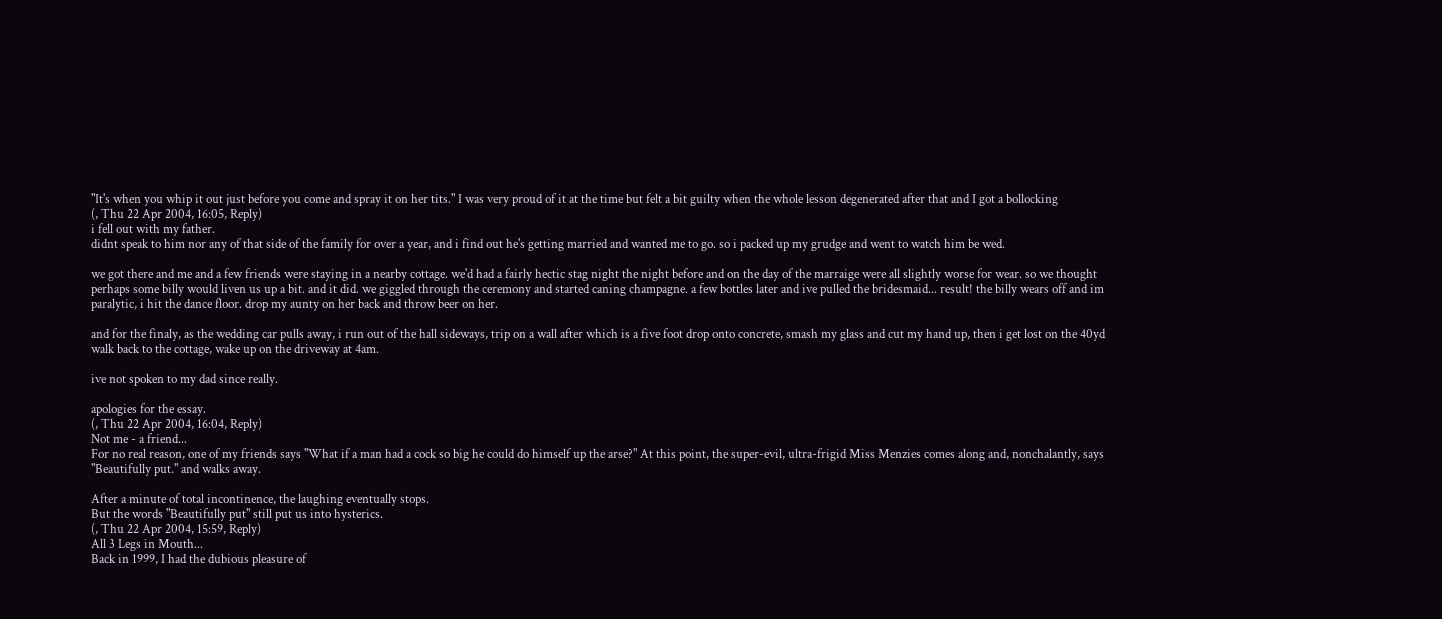"It's when you whip it out just before you come and spray it on her tits." I was very proud of it at the time but felt a bit guilty when the whole lesson degenerated after that and I got a bollocking
(, Thu 22 Apr 2004, 16:05, Reply)
i fell out with my father.
didnt speak to him nor any of that side of the family for over a year, and i find out he's getting married and wanted me to go. so i packed up my grudge and went to watch him be wed.

we got there and me and a few friends were staying in a nearby cottage. we'd had a fairly hectic stag night the night before and on the day of the marraige were all slightly worse for wear. so we thought perhaps some billy would liven us up a bit. and it did. we giggled through the ceremony and started caning champagne. a few bottles later and ive pulled the bridesmaid... result! the billy wears off and im paralytic, i hit the dance floor. drop my aunty on her back and throw beer on her.

and for the finaly, as the wedding car pulls away, i run out of the hall sideways, trip on a wall after which is a five foot drop onto concrete, smash my glass and cut my hand up, then i get lost on the 40yd walk back to the cottage, wake up on the driveway at 4am.

ive not spoken to my dad since really.

apologies for the essay.
(, Thu 22 Apr 2004, 16:04, Reply)
Not me - a friend...
For no real reason, one of my friends says "What if a man had a cock so big he could do himself up the arse?" At this point, the super-evil, ultra-frigid Miss Menzies comes along and, nonchalantly, says "Beautifully put." and walks away.

After a minute of total incontinence, the laughing eventually stops.
But the words "Beautifully put" still put us into hysterics.
(, Thu 22 Apr 2004, 15:59, Reply)
All 3 Legs in Mouth...
Back in 1999, I had the dubious pleasure of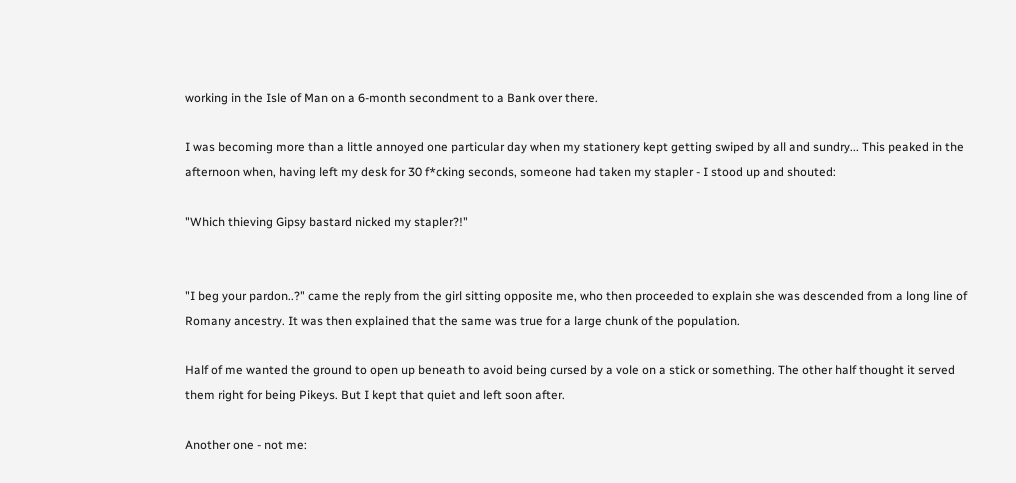working in the Isle of Man on a 6-month secondment to a Bank over there.

I was becoming more than a little annoyed one particular day when my stationery kept getting swiped by all and sundry... This peaked in the afternoon when, having left my desk for 30 f*cking seconds, someone had taken my stapler - I stood up and shouted:

"Which thieving Gipsy bastard nicked my stapler?!"


"I beg your pardon..?" came the reply from the girl sitting opposite me, who then proceeded to explain she was descended from a long line of Romany ancestry. It was then explained that the same was true for a large chunk of the population.

Half of me wanted the ground to open up beneath to avoid being cursed by a vole on a stick or something. The other half thought it served them right for being Pikeys. But I kept that quiet and left soon after.

Another one - not me: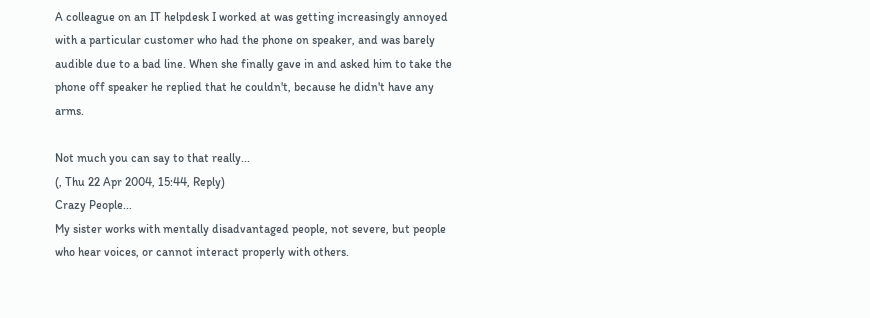A colleague on an IT helpdesk I worked at was getting increasingly annoyed with a particular customer who had the phone on speaker, and was barely audible due to a bad line. When she finally gave in and asked him to take the phone off speaker he replied that he couldn't, because he didn't have any arms.

Not much you can say to that really...
(, Thu 22 Apr 2004, 15:44, Reply)
Crazy People...
My sister works with mentally disadvantaged people, not severe, but people who hear voices, or cannot interact properly with others.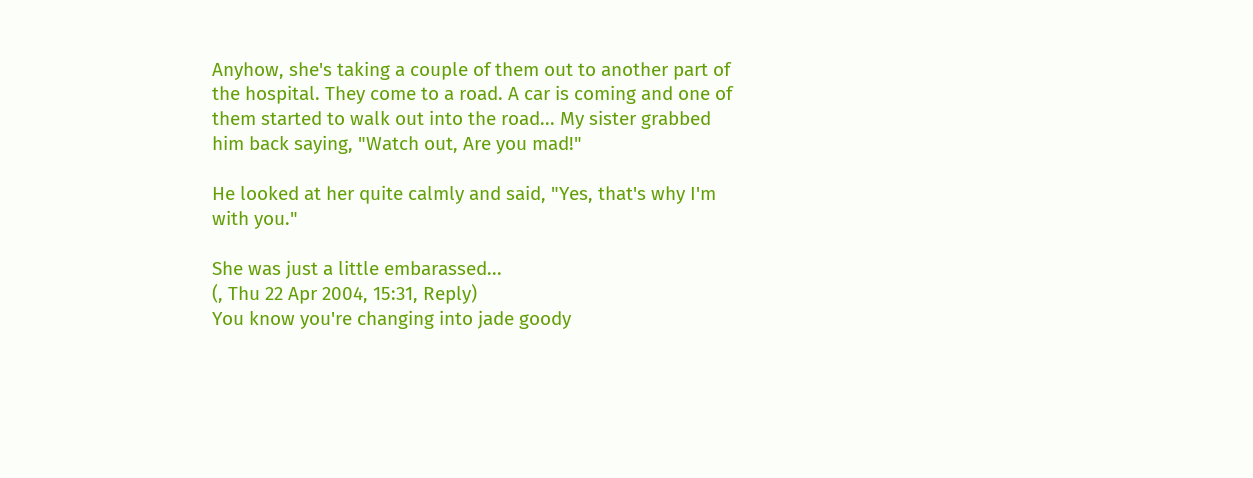Anyhow, she's taking a couple of them out to another part of the hospital. They come to a road. A car is coming and one of them started to walk out into the road... My sister grabbed him back saying, "Watch out, Are you mad!"

He looked at her quite calmly and said, "Yes, that's why I'm with you."

She was just a little embarassed...
(, Thu 22 Apr 2004, 15:31, Reply)
You know you're changing into jade goody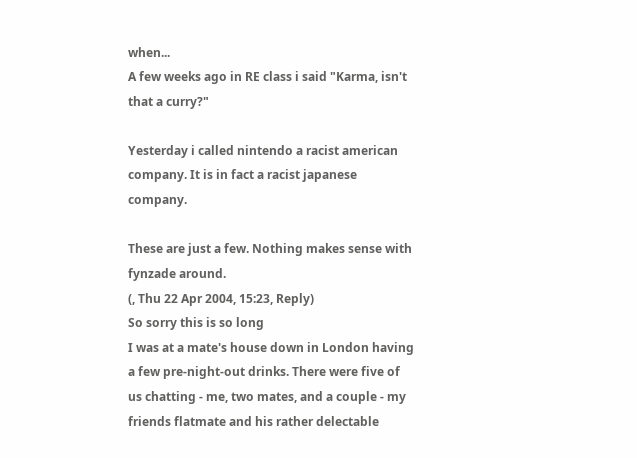when...
A few weeks ago in RE class i said "Karma, isn't that a curry?"

Yesterday i called nintendo a racist american company. It is in fact a racist japanese company.

These are just a few. Nothing makes sense with fynzade around.
(, Thu 22 Apr 2004, 15:23, Reply)
So sorry this is so long
I was at a mate's house down in London having a few pre-night-out drinks. There were five of us chatting - me, two mates, and a couple - my friends flatmate and his rather delectable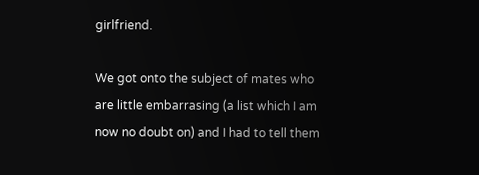girlfriend.

We got onto the subject of mates who are little embarrasing (a list which I am now no doubt on) and I had to tell them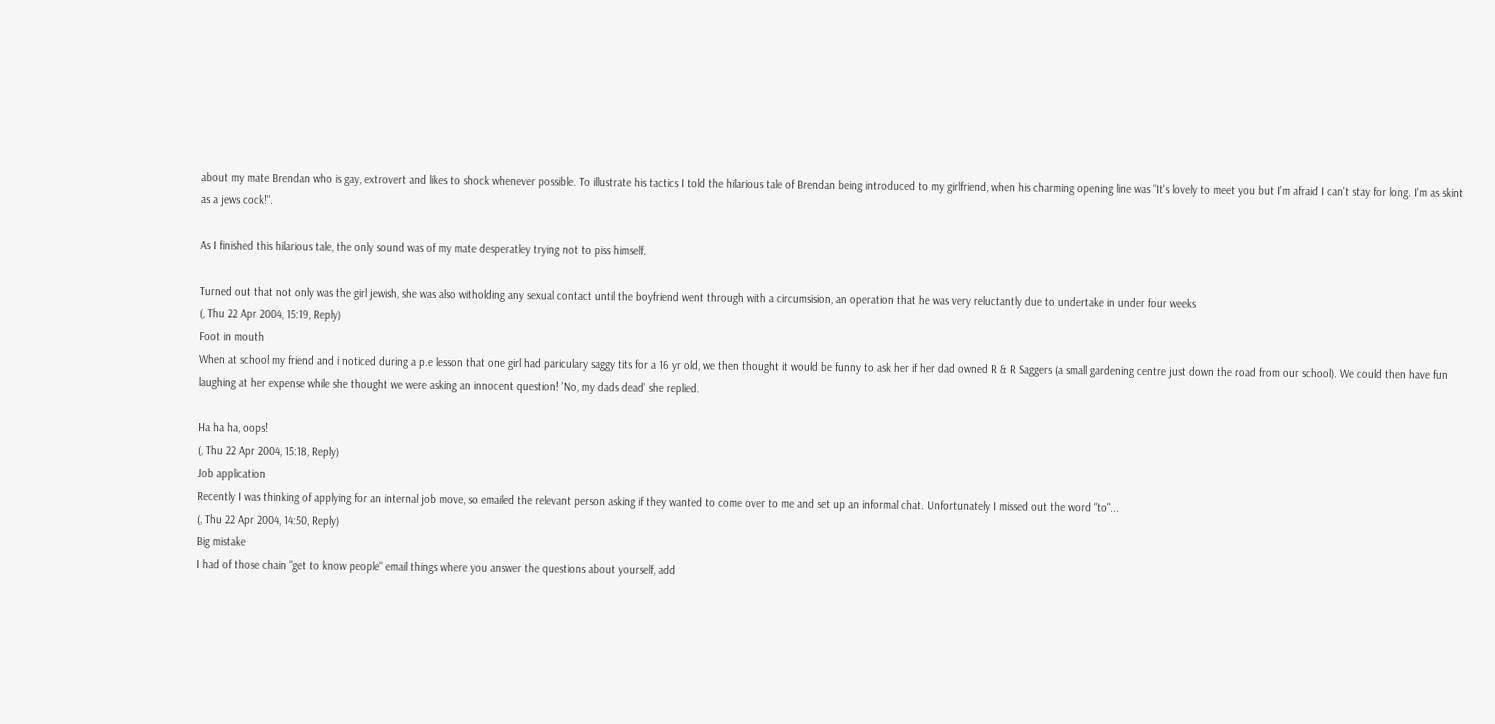about my mate Brendan who is gay, extrovert and likes to shock whenever possible. To illustrate his tactics I told the hilarious tale of Brendan being introduced to my girlfriend, when his charming opening line was "It's lovely to meet you but I'm afraid I can't stay for long. I'm as skint as a jews cock!".

As I finished this hilarious tale, the only sound was of my mate desperatley trying not to piss himself.

Turned out that not only was the girl jewish, she was also witholding any sexual contact until the boyfriend went through with a circumsision, an operation that he was very reluctantly due to undertake in under four weeks
(, Thu 22 Apr 2004, 15:19, Reply)
Foot in mouth
When at school my friend and i noticed during a p.e lesson that one girl had pariculary saggy tits for a 16 yr old, we then thought it would be funny to ask her if her dad owned R & R Saggers (a small gardening centre just down the road from our school). We could then have fun laughing at her expense while she thought we were asking an innocent question! 'No, my dads dead' she replied.

Ha ha ha, oops!
(, Thu 22 Apr 2004, 15:18, Reply)
Job application
Recently I was thinking of applying for an internal job move, so emailed the relevant person asking if they wanted to come over to me and set up an informal chat. Unfortunately I missed out the word "to"...
(, Thu 22 Apr 2004, 14:50, Reply)
Big mistake
I had of those chain "get to know people" email things where you answer the questions about yourself, add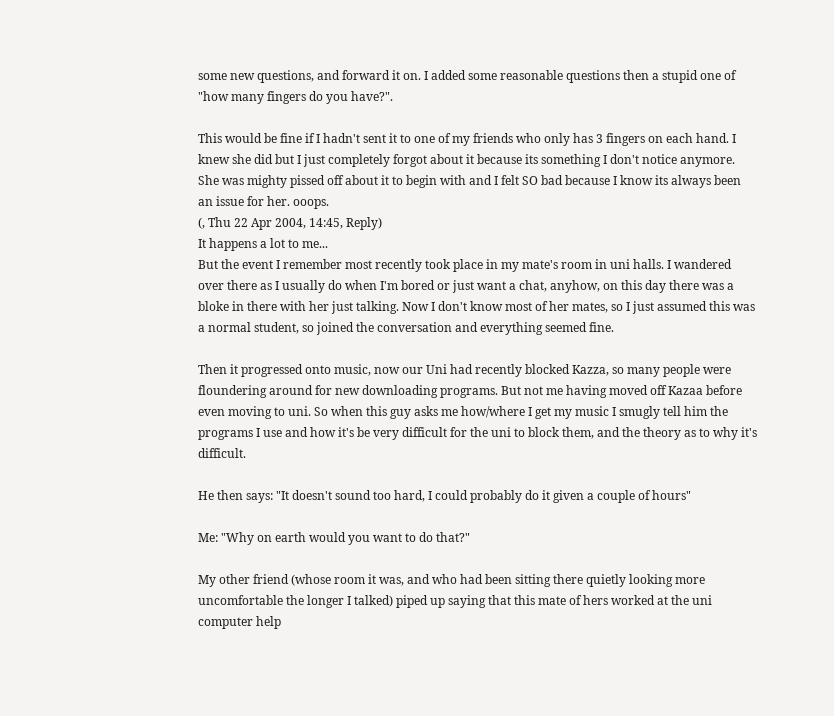some new questions, and forward it on. I added some reasonable questions then a stupid one of "how many fingers do you have?".

This would be fine if I hadn't sent it to one of my friends who only has 3 fingers on each hand. I knew she did but I just completely forgot about it because its something I don't notice anymore. She was mighty pissed off about it to begin with and I felt SO bad because I know its always been an issue for her. ooops.
(, Thu 22 Apr 2004, 14:45, Reply)
It happens a lot to me...
But the event I remember most recently took place in my mate's room in uni halls. I wandered over there as I usually do when I'm bored or just want a chat, anyhow, on this day there was a bloke in there with her just talking. Now I don't know most of her mates, so I just assumed this was a normal student, so joined the conversation and everything seemed fine.

Then it progressed onto music, now our Uni had recently blocked Kazza, so many people were floundering around for new downloading programs. But not me having moved off Kazaa before even moving to uni. So when this guy asks me how/where I get my music I smugly tell him the programs I use and how it's be very difficult for the uni to block them, and the theory as to why it's difficult.

He then says: "It doesn't sound too hard, I could probably do it given a couple of hours"

Me: "Why on earth would you want to do that?"

My other friend (whose room it was, and who had been sitting there quietly looking more uncomfortable the longer I talked) piped up saying that this mate of hers worked at the uni computer help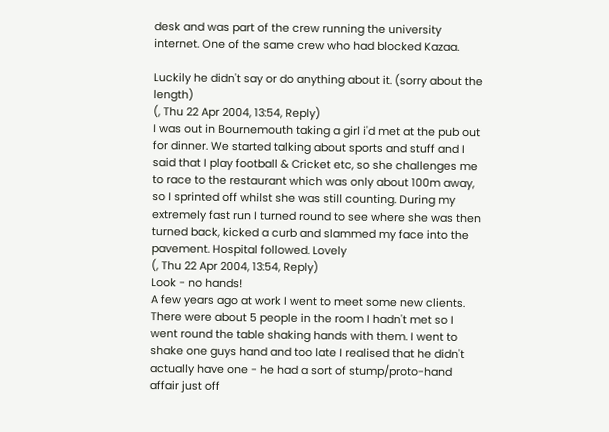desk and was part of the crew running the university internet. One of the same crew who had blocked Kazaa.

Luckily he didn't say or do anything about it. (sorry about the length)
(, Thu 22 Apr 2004, 13:54, Reply)
I was out in Bournemouth taking a girl i'd met at the pub out for dinner. We started talking about sports and stuff and I said that I play football & Cricket etc, so she challenges me to race to the restaurant which was only about 100m away, so I sprinted off whilst she was still counting. During my extremely fast run I turned round to see where she was then turned back, kicked a curb and slammed my face into the pavement. Hospital followed. Lovely
(, Thu 22 Apr 2004, 13:54, Reply)
Look - no hands!
A few years ago at work I went to meet some new clients. There were about 5 people in the room I hadn't met so I went round the table shaking hands with them. I went to shake one guys hand and too late I realised that he didn't actually have one - he had a sort of stump/proto-hand affair just off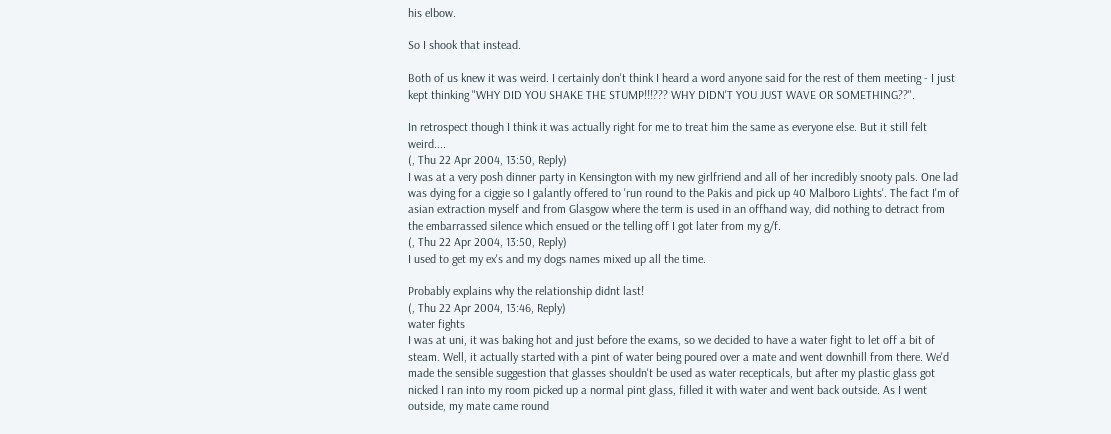his elbow.

So I shook that instead.

Both of us knew it was weird. I certainly don't think I heard a word anyone said for the rest of them meeting - I just kept thinking "WHY DID YOU SHAKE THE STUMP!!!??? WHY DIDN'T YOU JUST WAVE OR SOMETHING??".

In retrospect though I think it was actually right for me to treat him the same as everyone else. But it still felt weird....
(, Thu 22 Apr 2004, 13:50, Reply)
I was at a very posh dinner party in Kensington with my new girlfriend and all of her incredibly snooty pals. One lad was dying for a ciggie so I galantly offered to 'run round to the Pakis and pick up 40 Malboro Lights'. The fact I'm of asian extraction myself and from Glasgow where the term is used in an offhand way, did nothing to detract from the embarrassed silence which ensued or the telling off I got later from my g/f.
(, Thu 22 Apr 2004, 13:50, Reply)
I used to get my ex's and my dogs names mixed up all the time.

Probably explains why the relationship didnt last!
(, Thu 22 Apr 2004, 13:46, Reply)
water fights
I was at uni, it was baking hot and just before the exams, so we decided to have a water fight to let off a bit of steam. Well, it actually started with a pint of water being poured over a mate and went downhill from there. We'd made the sensible suggestion that glasses shouldn't be used as water recepticals, but after my plastic glass got nicked I ran into my room picked up a normal pint glass, filled it with water and went back outside. As I went outside, my mate came round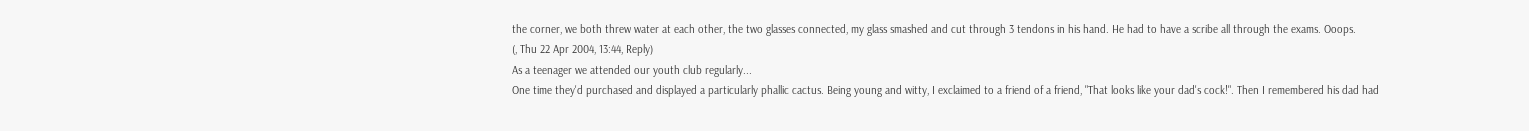the corner, we both threw water at each other, the two glasses connected, my glass smashed and cut through 3 tendons in his hand. He had to have a scribe all through the exams. Ooops.
(, Thu 22 Apr 2004, 13:44, Reply)
As a teenager we attended our youth club regularly...
One time they'd purchased and displayed a particularly phallic cactus. Being young and witty, I exclaimed to a friend of a friend, "That looks like your dad's cock!". Then I remembered his dad had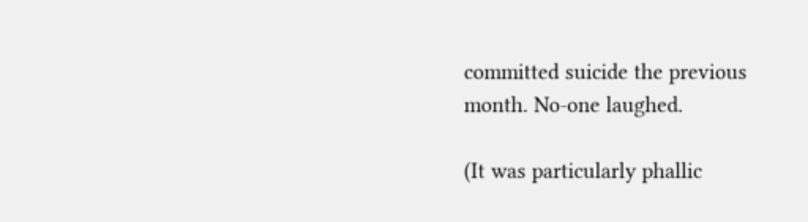committed suicide the previous month. No-one laughed.

(It was particularly phallic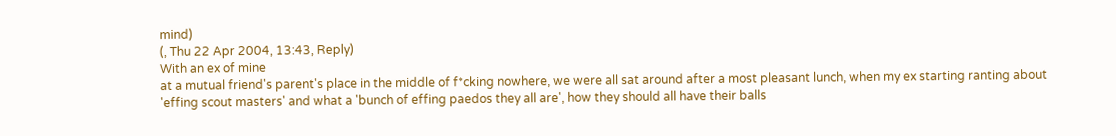mind)
(, Thu 22 Apr 2004, 13:43, Reply)
With an ex of mine
at a mutual friend's parent's place in the middle of f*cking nowhere, we were all sat around after a most pleasant lunch, when my ex starting ranting about 'effing scout masters' and what a 'bunch of effing paedos they all are', how they should all have their balls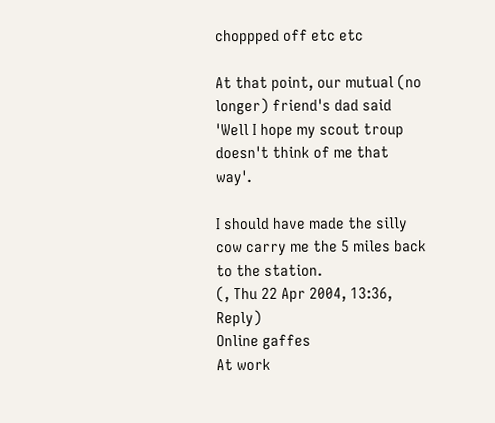choppped off etc etc

At that point, our mutual (no longer) friend's dad said 'Well I hope my scout troup doesn't think of me that way'.

I should have made the silly cow carry me the 5 miles back to the station.
(, Thu 22 Apr 2004, 13:36, Reply)
Online gaffes
At work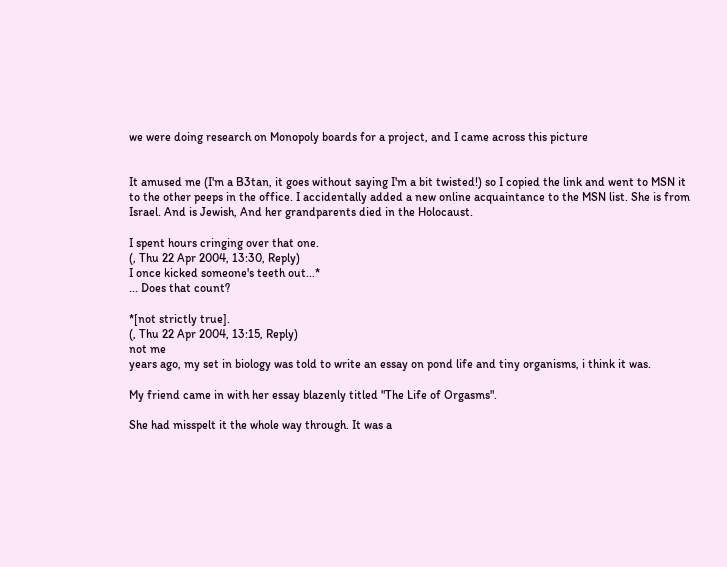we were doing research on Monopoly boards for a project, and I came across this picture


It amused me (I'm a B3tan, it goes without saying I'm a bit twisted!) so I copied the link and went to MSN it to the other peeps in the office. I accidentally added a new online acquaintance to the MSN list. She is from Israel. And is Jewish, And her grandparents died in the Holocaust.

I spent hours cringing over that one.
(, Thu 22 Apr 2004, 13:30, Reply)
I once kicked someone's teeth out...*
... Does that count?

*[not strictly true].
(, Thu 22 Apr 2004, 13:15, Reply)
not me
years ago, my set in biology was told to write an essay on pond life and tiny organisms, i think it was.

My friend came in with her essay blazenly titled "The Life of Orgasms".

She had misspelt it the whole way through. It was a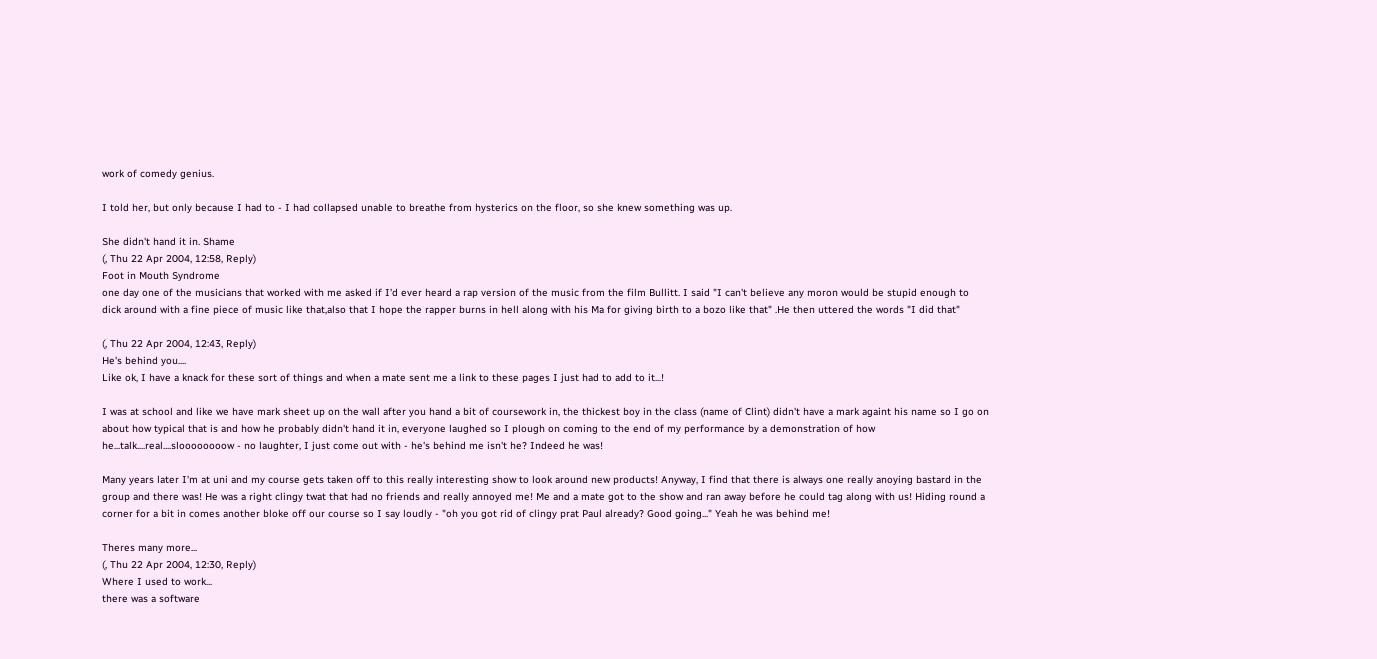work of comedy genius.

I told her, but only because I had to - I had collapsed unable to breathe from hysterics on the floor, so she knew something was up.

She didn't hand it in. Shame
(, Thu 22 Apr 2004, 12:58, Reply)
Foot in Mouth Syndrome
one day one of the musicians that worked with me asked if I'd ever heard a rap version of the music from the film Bullitt. I said "I can't believe any moron would be stupid enough to dick around with a fine piece of music like that,also that I hope the rapper burns in hell along with his Ma for giving birth to a bozo like that" .He then uttered the words "I did that"

(, Thu 22 Apr 2004, 12:43, Reply)
He's behind you....
Like ok, I have a knack for these sort of things and when a mate sent me a link to these pages I just had to add to it...!

I was at school and like we have mark sheet up on the wall after you hand a bit of coursework in, the thickest boy in the class (name of Clint) didn't have a mark againt his name so I go on about how typical that is and how he probably didn't hand it in, everyone laughed so I plough on coming to the end of my performance by a demonstration of how he...talk....real....sloooooooow - no laughter, I just come out with - he's behind me isn't he? Indeed he was!

Many years later I'm at uni and my course gets taken off to this really interesting show to look around new products! Anyway, I find that there is always one really anoying bastard in the group and there was! He was a right clingy twat that had no friends and really annoyed me! Me and a mate got to the show and ran away before he could tag along with us! Hiding round a corner for a bit in comes another bloke off our course so I say loudly - "oh you got rid of clingy prat Paul already? Good going..." Yeah he was behind me!

Theres many more...
(, Thu 22 Apr 2004, 12:30, Reply)
Where I used to work...
there was a software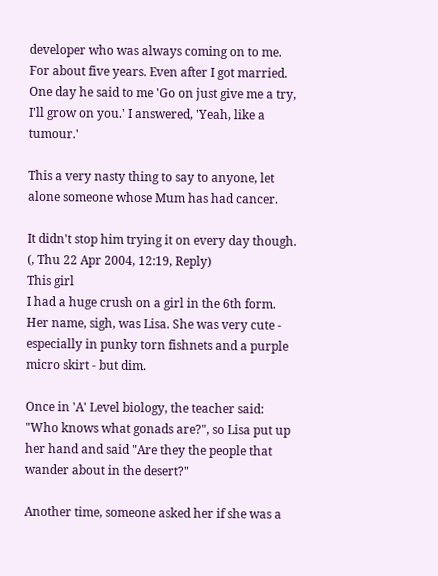developer who was always coming on to me. For about five years. Even after I got married. One day he said to me 'Go on just give me a try, I'll grow on you.' I answered, 'Yeah, like a tumour.'

This a very nasty thing to say to anyone, let alone someone whose Mum has had cancer.

It didn't stop him trying it on every day though.
(, Thu 22 Apr 2004, 12:19, Reply)
This girl
I had a huge crush on a girl in the 6th form. Her name, sigh, was Lisa. She was very cute - especially in punky torn fishnets and a purple micro skirt - but dim.

Once in 'A' Level biology, the teacher said:
"Who knows what gonads are?", so Lisa put up her hand and said "Are they the people that wander about in the desert?"

Another time, someone asked her if she was a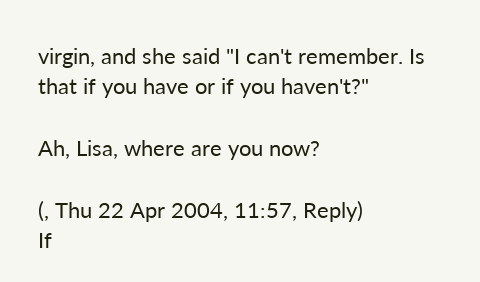virgin, and she said "I can't remember. Is that if you have or if you haven't?"

Ah, Lisa, where are you now?

(, Thu 22 Apr 2004, 11:57, Reply)
If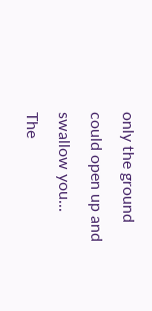only the ground could open up and swallow you...
The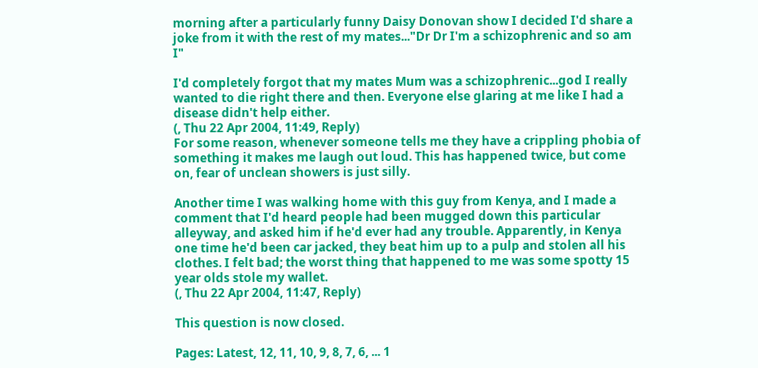morning after a particularly funny Daisy Donovan show I decided I'd share a joke from it with the rest of my mates..."Dr Dr I'm a schizophrenic and so am I"

I'd completely forgot that my mates Mum was a schizophrenic...god I really wanted to die right there and then. Everyone else glaring at me like I had a disease didn't help either.
(, Thu 22 Apr 2004, 11:49, Reply)
For some reason, whenever someone tells me they have a crippling phobia of something it makes me laugh out loud. This has happened twice, but come on, fear of unclean showers is just silly.

Another time I was walking home with this guy from Kenya, and I made a comment that I'd heard people had been mugged down this particular alleyway, and asked him if he'd ever had any trouble. Apparently, in Kenya one time he'd been car jacked, they beat him up to a pulp and stolen all his clothes. I felt bad; the worst thing that happened to me was some spotty 15 year olds stole my wallet.
(, Thu 22 Apr 2004, 11:47, Reply)

This question is now closed.

Pages: Latest, 12, 11, 10, 9, 8, 7, 6, ... 1